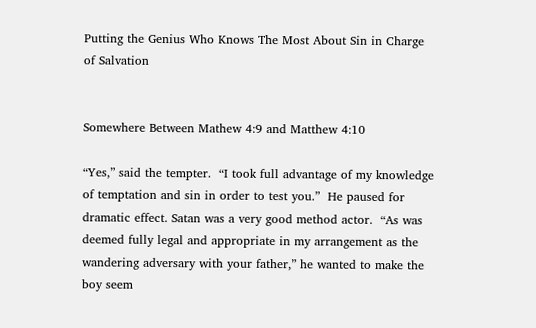Putting the Genius Who Knows The Most About Sin in Charge of Salvation


Somewhere Between Mathew 4:9 and Matthew 4:10

“Yes,” said the tempter.  “I took full advantage of my knowledge of temptation and sin in order to test you.”  He paused for dramatic effect. Satan was a very good method actor.  “As was deemed fully legal and appropriate in my arrangement as the wandering adversary with your father,” he wanted to make the boy seem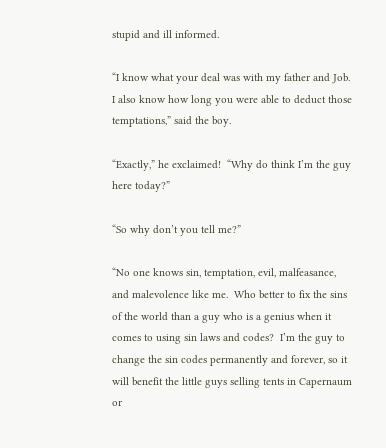stupid and ill informed.

“I know what your deal was with my father and Job.  I also know how long you were able to deduct those temptations,” said the boy.

“Exactly,” he exclaimed!  “Why do think I’m the guy here today?”

“So why don’t you tell me?”

“No one knows sin, temptation, evil, malfeasance, and malevolence like me.  Who better to fix the sins of the world than a guy who is a genius when it comes to using sin laws and codes?  I’m the guy to change the sin codes permanently and forever, so it will benefit the little guys selling tents in Capernaum or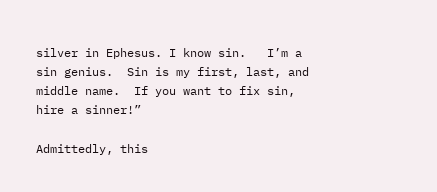silver in Ephesus. I know sin.   I’m a sin genius.  Sin is my first, last, and middle name.  If you want to fix sin, hire a sinner!”

Admittedly, this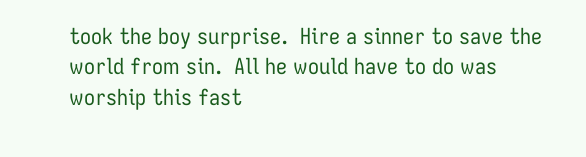took the boy surprise.  Hire a sinner to save the world from sin.  All he would have to do was worship this fast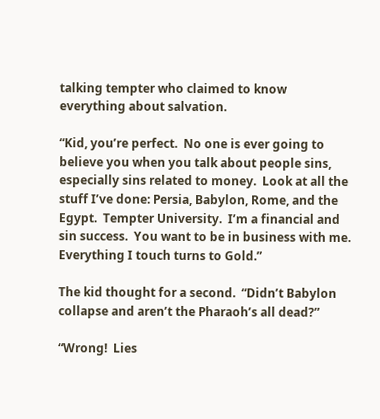talking tempter who claimed to know everything about salvation.

“Kid, you’re perfect.  No one is ever going to believe you when you talk about people sins, especially sins related to money.  Look at all the stuff I’ve done: Persia, Babylon, Rome, and the Egypt.  Tempter University.  I’m a financial and sin success.  You want to be in business with me.  Everything I touch turns to Gold.”

The kid thought for a second.  “Didn’t Babylon collapse and aren’t the Pharaoh’s all dead?”

“Wrong!  Lies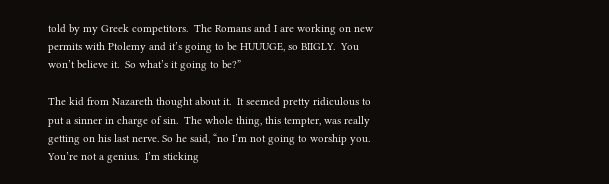told by my Greek competitors.  The Romans and I are working on new permits with Ptolemy and it’s going to be HUUUGE, so BIIGLY.  You won’t believe it.  So what’s it going to be?”

The kid from Nazareth thought about it.  It seemed pretty ridiculous to put a sinner in charge of sin.  The whole thing, this tempter, was really getting on his last nerve. So he said, “no I’m not going to worship you.  You’re not a genius.  I’m sticking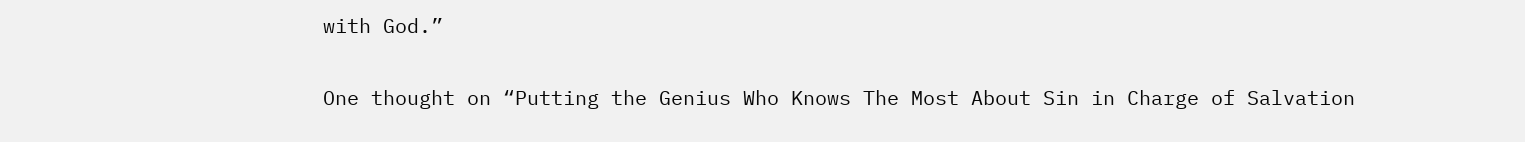with God.”


One thought on “Putting the Genius Who Knows The Most About Sin in Charge of Salvation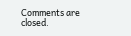Comments are closed.